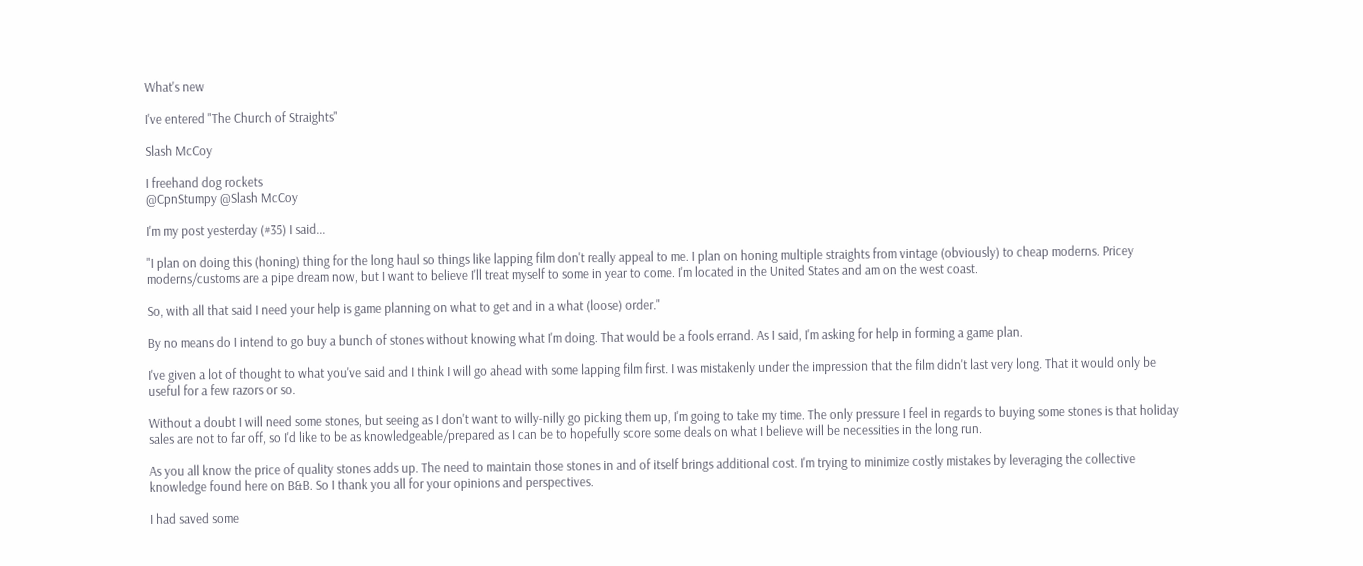What's new

I've entered "The Church of Straights"

Slash McCoy

I freehand dog rockets
@CpnStumpy @Slash McCoy

I'm my post yesterday (#35) I said...

"I plan on doing this (honing) thing for the long haul so things like lapping film don't really appeal to me. I plan on honing multiple straights from vintage (obviously) to cheap moderns. Pricey moderns/customs are a pipe dream now, but I want to believe I'll treat myself to some in year to come. I'm located in the United States and am on the west coast.

So, with all that said I need your help is game planning on what to get and in a what (loose) order."

By no means do I intend to go buy a bunch of stones without knowing what I'm doing. That would be a fools errand. As I said, I'm asking for help in forming a game plan.

I've given a lot of thought to what you've said and I think I will go ahead with some lapping film first. I was mistakenly under the impression that the film didn't last very long. That it would only be useful for a few razors or so.

Without a doubt I will need some stones, but seeing as I don't want to willy-nilly go picking them up, I'm going to take my time. The only pressure I feel in regards to buying some stones is that holiday sales are not to far off, so I'd like to be as knowledgeable/prepared as I can be to hopefully score some deals on what I believe will be necessities in the long run.

As you all know the price of quality stones adds up. The need to maintain those stones in and of itself brings additional cost. I'm trying to minimize costly mistakes by leveraging the collective knowledge found here on B&B. So I thank you all for your opinions and perspectives.

I had saved some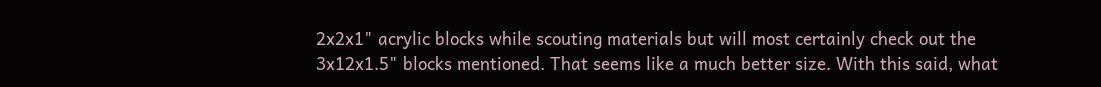2x2x1" acrylic blocks while scouting materials but will most certainly check out the 3x12x1.5" blocks mentioned. That seems like a much better size. With this said, what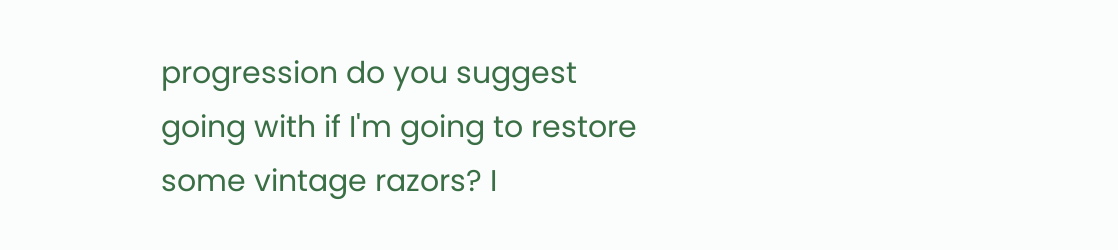progression do you suggest going with if I'm going to restore some vintage razors? I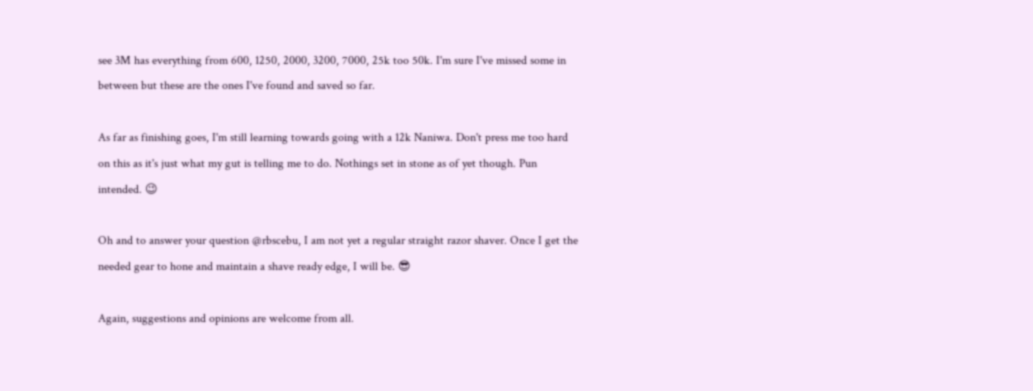see 3M has everything from 600, 1250, 2000, 3200, 7000, 25k too 50k. I'm sure I've missed some in between but these are the ones I've found and saved so far.

As far as finishing goes, I'm still learning towards going with a 12k Naniwa. Don't press me too hard on this as it's just what my gut is telling me to do. Nothings set in stone as of yet though. Pun intended. 😉

Oh and to answer your question @rbscebu, I am not yet a regular straight razor shaver. Once I get the needed gear to hone and maintain a shave ready edge, I will be. 😎

Again, suggestions and opinions are welcome from all.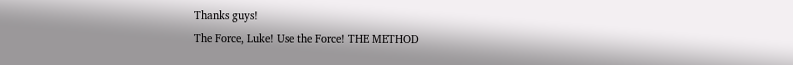Thanks guys!
The Force, Luke! Use the Force! THE METHOD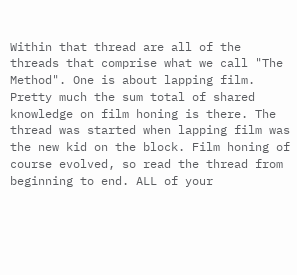Within that thread are all of the threads that comprise what we call "The Method". One is about lapping film. Pretty much the sum total of shared knowledge on film honing is there. The thread was started when lapping film was the new kid on the block. Film honing of course evolved, so read the thread from beginning to end. ALL of your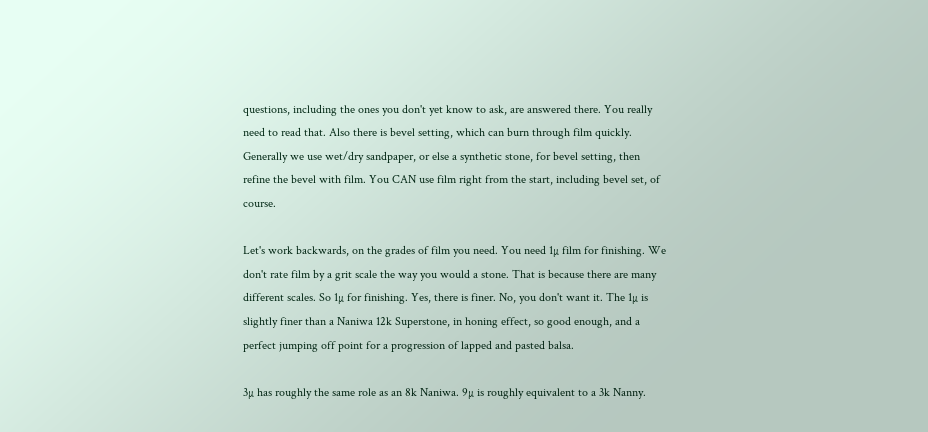questions, including the ones you don't yet know to ask, are answered there. You really need to read that. Also there is bevel setting, which can burn through film quickly. Generally we use wet/dry sandpaper, or else a synthetic stone, for bevel setting, then refine the bevel with film. You CAN use film right from the start, including bevel set, of course.

Let's work backwards, on the grades of film you need. You need 1µ film for finishing. We don't rate film by a grit scale the way you would a stone. That is because there are many different scales. So 1µ for finishing. Yes, there is finer. No, you don't want it. The 1µ is slightly finer than a Naniwa 12k Superstone, in honing effect, so good enough, and a perfect jumping off point for a progression of lapped and pasted balsa.

3µ has roughly the same role as an 8k Naniwa. 9µ is roughly equivalent to a 3k Nanny.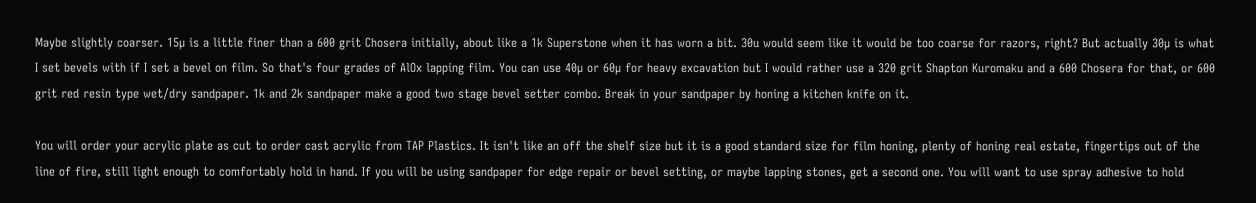Maybe slightly coarser. 15µ is a little finer than a 600 grit Chosera initially, about like a 1k Superstone when it has worn a bit. 30u would seem like it would be too coarse for razors, right? But actually 30µ is what I set bevels with if I set a bevel on film. So that's four grades of AlOx lapping film. You can use 40µ or 60µ for heavy excavation but I would rather use a 320 grit Shapton Kuromaku and a 600 Chosera for that, or 600 grit red resin type wet/dry sandpaper. 1k and 2k sandpaper make a good two stage bevel setter combo. Break in your sandpaper by honing a kitchen knife on it.

You will order your acrylic plate as cut to order cast acrylic from TAP Plastics. It isn't like an off the shelf size but it is a good standard size for film honing, plenty of honing real estate, fingertips out of the line of fire, still light enough to comfortably hold in hand. If you will be using sandpaper for edge repair or bevel setting, or maybe lapping stones, get a second one. You will want to use spray adhesive to hold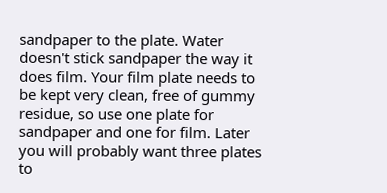sandpaper to the plate. Water doesn't stick sandpaper the way it does film. Your film plate needs to be kept very clean, free of gummy residue, so use one plate for sandpaper and one for film. Later you will probably want three plates to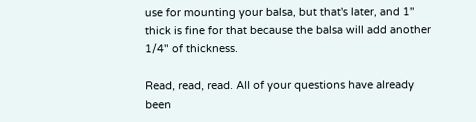use for mounting your balsa, but that's later, and 1" thick is fine for that because the balsa will add another 1/4" of thickness.

Read, read, read. All of your questions have already been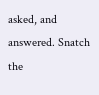asked, and answered. Snatch the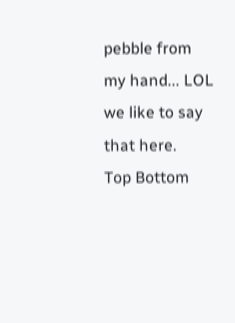pebble from my hand... LOL we like to say that here.
Top Bottom